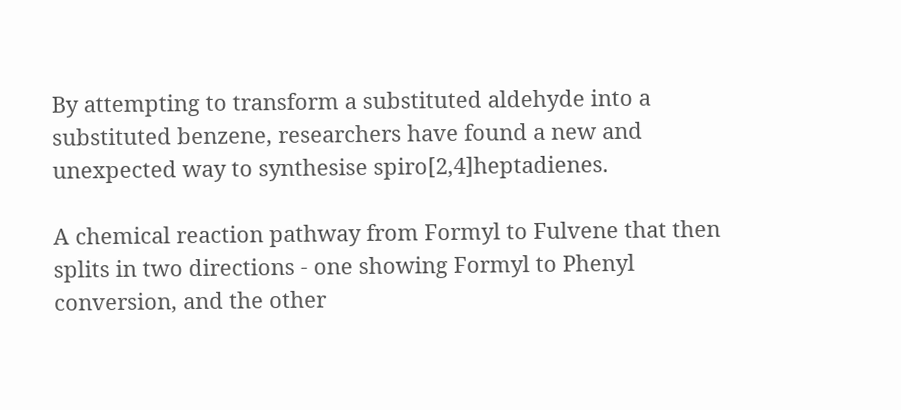By attempting to transform a substituted aldehyde into a substituted benzene, researchers have found a new and unexpected way to synthesise spiro[2,4]heptadienes.

A chemical reaction pathway from Formyl to Fulvene that then splits in two directions - one showing Formyl to Phenyl conversion, and the other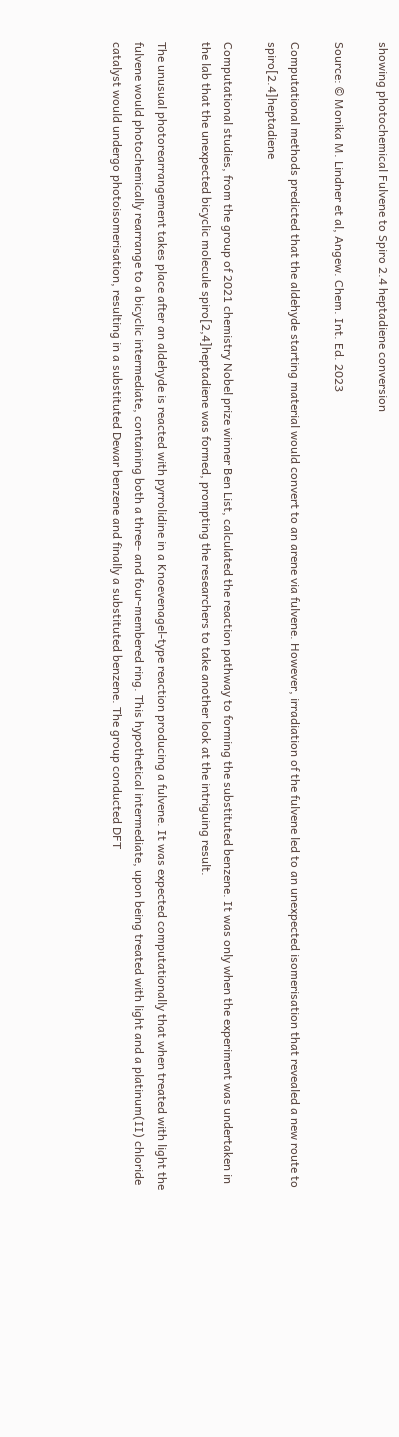showing photochemical Fulvene to Spiro 2.4 heptadiene conversion

Source: © Monika M. Lindner et al, Angew. Chem. Int. Ed. 2023

Computational methods predicted that the aldehyde starting material would convert to an arene via fulvene. However, irradiation of the fulvene led to an unexpected isomerisation that revealed a new route to spiro[2.4]heptadiene

Computational studies, from the group of 2021 chemistry Nobel prize winner Ben List, calculated the reaction pathway to forming the substituted benzene. It was only when the experiment was undertaken in the lab that the unexpected bicyclic molecule spiro[2,4]heptadiene was formed, prompting the researchers to take another look at the intriguing result.

The unusual photorearrangement takes place after an aldehyde is reacted with pyrrolidine in a Knoevenagel-type reaction producing a fulvene. It was expected computationally that when treated with light the fulvene would photochemically rearrange to a bicyclic intermediate, containing both a three- and four-membered ring. This hypothetical intermediate, upon being treated with light and a platinum(II) chloride catalyst would undergo photoisomerisation, resulting in a substituted Dewar benzene and finally a substituted benzene. The group conducted DFT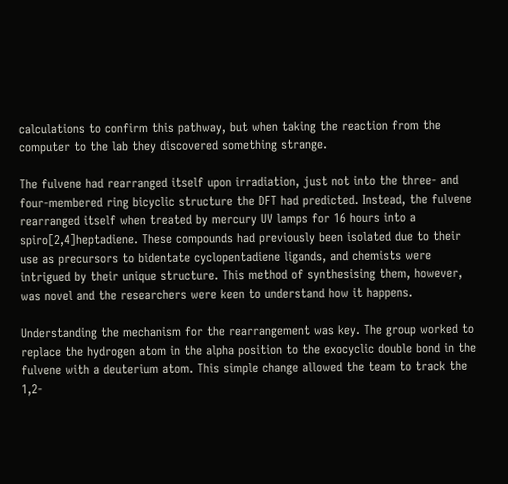calculations to confirm this pathway, but when taking the reaction from the computer to the lab they discovered something strange.

The fulvene had rearranged itself upon irradiation, just not into the three- and four-membered ring bicyclic structure the DFT had predicted. Instead, the fulvene rearranged itself when treated by mercury UV lamps for 16 hours into a spiro[2,4]heptadiene. These compounds had previously been isolated due to their use as precursors to bidentate cyclopentadiene ligands, and chemists were intrigued by their unique structure. This method of synthesising them, however, was novel and the researchers were keen to understand how it happens.

Understanding the mechanism for the rearrangement was key. The group worked to replace the hydrogen atom in the alpha position to the exocyclic double bond in the fulvene with a deuterium atom. This simple change allowed the team to track the 1,2-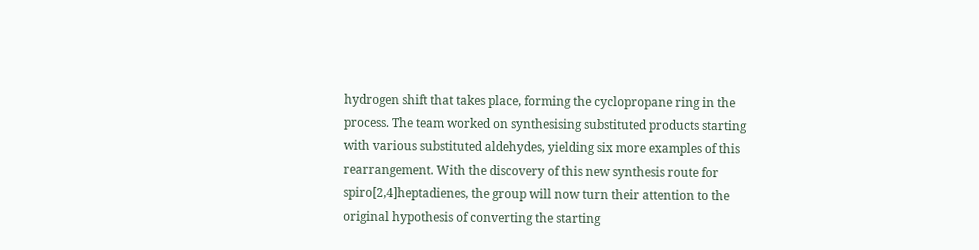hydrogen shift that takes place, forming the cyclopropane ring in the process. The team worked on synthesising substituted products starting with various substituted aldehydes, yielding six more examples of this rearrangement. With the discovery of this new synthesis route for spiro[2,4]heptadienes, the group will now turn their attention to the original hypothesis of converting the starting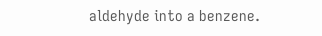aldehyde into a benzene.